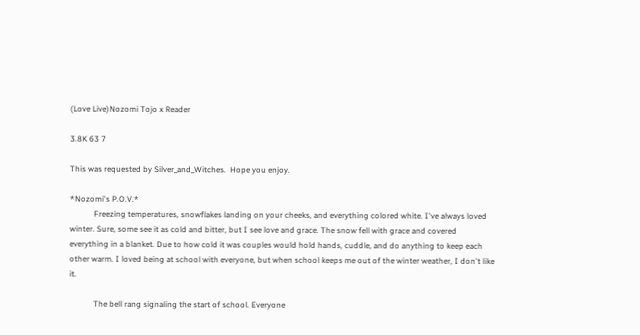(Love Live)Nozomi Tojo x Reader

3.8K 63 7

This was requested by Silver_and_Witches.  Hope you enjoy.

*Nozomi's P.O.V.*
            Freezing temperatures, snowflakes landing on your cheeks, and everything colored white. I've always loved winter. Sure, some see it as cold and bitter, but I see love and grace. The snow fell with grace and covered everything in a blanket. Due to how cold it was couples would hold hands, cuddle, and do anything to keep each other warm. I loved being at school with everyone, but when school keeps me out of the winter weather, I don't like it.

            The bell rang signaling the start of school. Everyone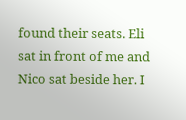found their seats. Eli sat in front of me and Nico sat beside her. I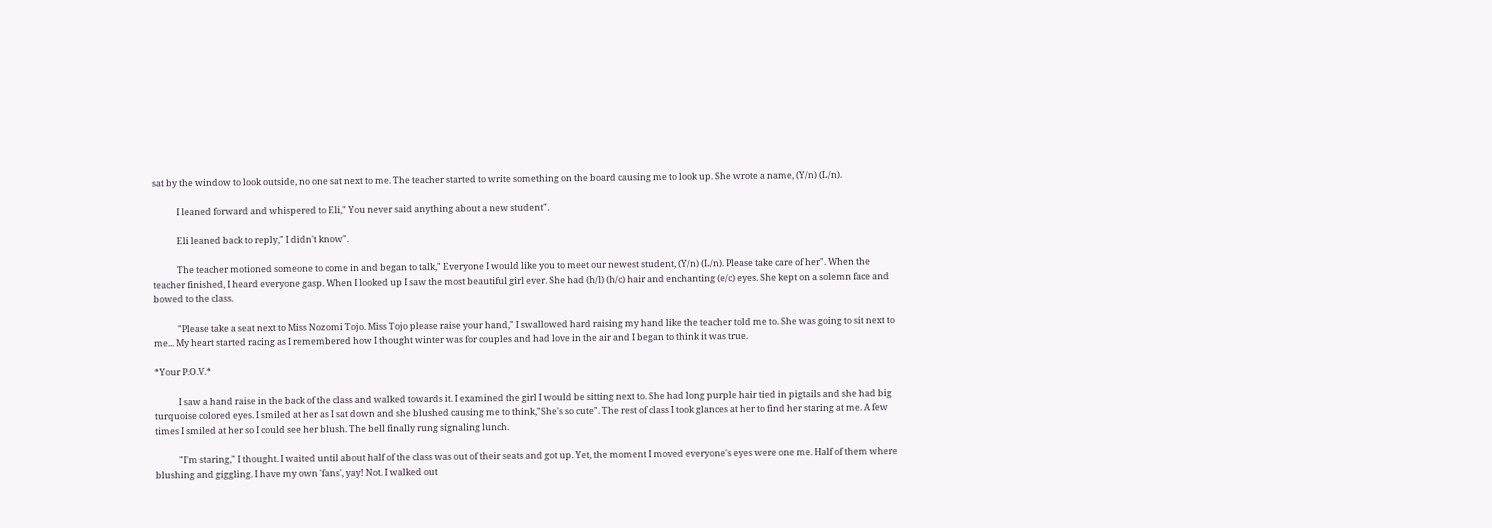sat by the window to look outside, no one sat next to me. The teacher started to write something on the board causing me to look up. She wrote a name, (Y/n) (L/n).

            I leaned forward and whispered to Eli," You never said anything about a new student".

            Eli leaned back to reply," I didn't know".

            The teacher motioned someone to come in and began to talk," Everyone I would like you to meet our newest student, (Y/n) (L/n). Please take care of her". When the teacher finished, I heard everyone gasp. When I looked up I saw the most beautiful girl ever. She had (h/l) (h/c) hair and enchanting (e/c) eyes. She kept on a solemn face and bowed to the class.

            "Please take a seat next to Miss Nozomi Tojo. Miss Tojo please raise your hand," I swallowed hard raising my hand like the teacher told me to. She was going to sit next to me... My heart started racing as I remembered how I thought winter was for couples and had love in the air and I began to think it was true.

*Your P.O.V.*

            I saw a hand raise in the back of the class and walked towards it. I examined the girl I would be sitting next to. She had long purple hair tied in pigtails and she had big turquoise colored eyes. I smiled at her as I sat down and she blushed causing me to think,"She's so cute". The rest of class I took glances at her to find her staring at me. A few times I smiled at her so I could see her blush. The bell finally rung signaling lunch.

            "I'm staring," I thought. I waited until about half of the class was out of their seats and got up. Yet, the moment I moved everyone's eyes were one me. Half of them where blushing and giggling. I have my own 'fans', yay! Not. I walked out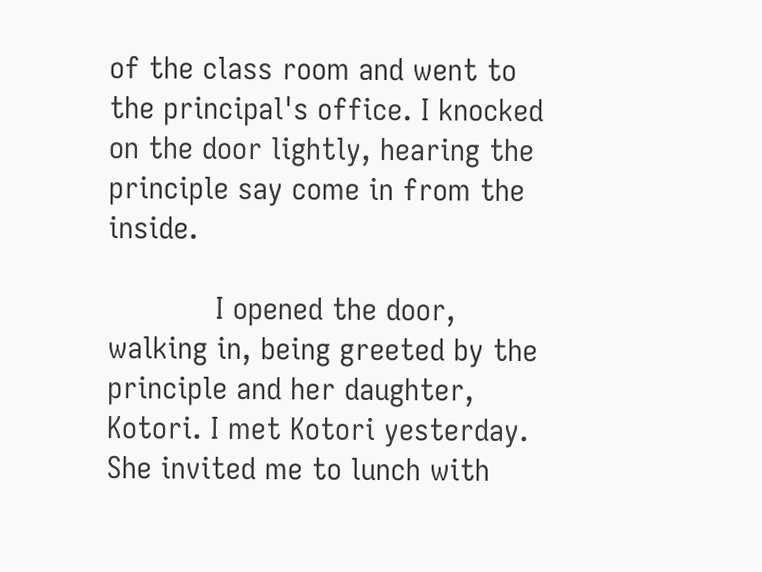of the class room and went to the principal's office. I knocked on the door lightly, hearing the principle say come in from the inside.

            I opened the door, walking in, being greeted by the principle and her daughter, Kotori. I met Kotori yesterday. She invited me to lunch with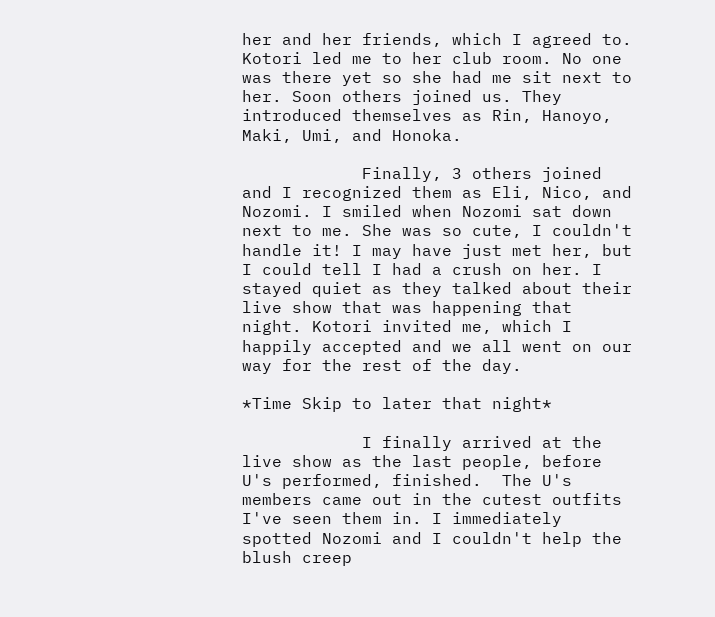her and her friends, which I agreed to. Kotori led me to her club room. No one was there yet so she had me sit next to her. Soon others joined us. They introduced themselves as Rin, Hanoyo, Maki, Umi, and Honoka.

            Finally, 3 others joined and I recognized them as Eli, Nico, and Nozomi. I smiled when Nozomi sat down next to me. She was so cute, I couldn't handle it! I may have just met her, but I could tell I had a crush on her. I stayed quiet as they talked about their live show that was happening that night. Kotori invited me, which I happily accepted and we all went on our way for the rest of the day.

*Time Skip to later that night*

            I finally arrived at the live show as the last people, before U's performed, finished.  The U's members came out in the cutest outfits I've seen them in. I immediately spotted Nozomi and I couldn't help the blush creep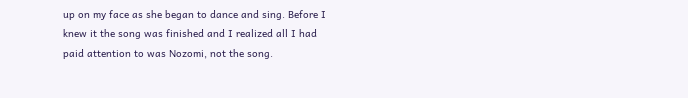up on my face as she began to dance and sing. Before I knew it the song was finished and I realized all I had paid attention to was Nozomi, not the song.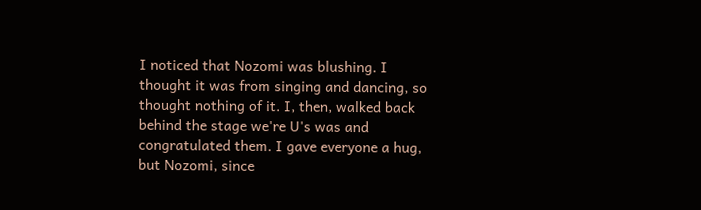I noticed that Nozomi was blushing. I thought it was from singing and dancing, so thought nothing of it. I, then, walked back behind the stage we're U's was and congratulated them. I gave everyone a hug, but Nozomi, since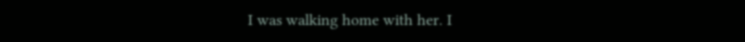I was walking home with her. I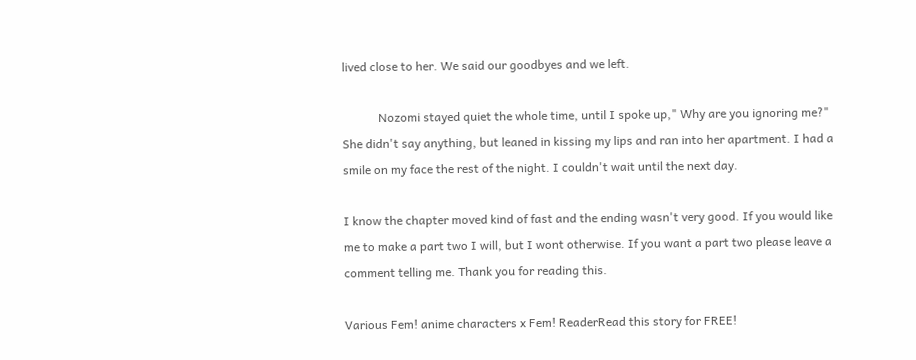lived close to her. We said our goodbyes and we left.

            Nozomi stayed quiet the whole time, until I spoke up," Why are you ignoring me?" She didn't say anything, but leaned in kissing my lips and ran into her apartment. I had a smile on my face the rest of the night. I couldn't wait until the next day.

I know the chapter moved kind of fast and the ending wasn't very good. If you would like me to make a part two I will, but I wont otherwise. If you want a part two please leave a comment telling me. Thank you for reading this.

Various Fem! anime characters x Fem! ReaderRead this story for FREE!